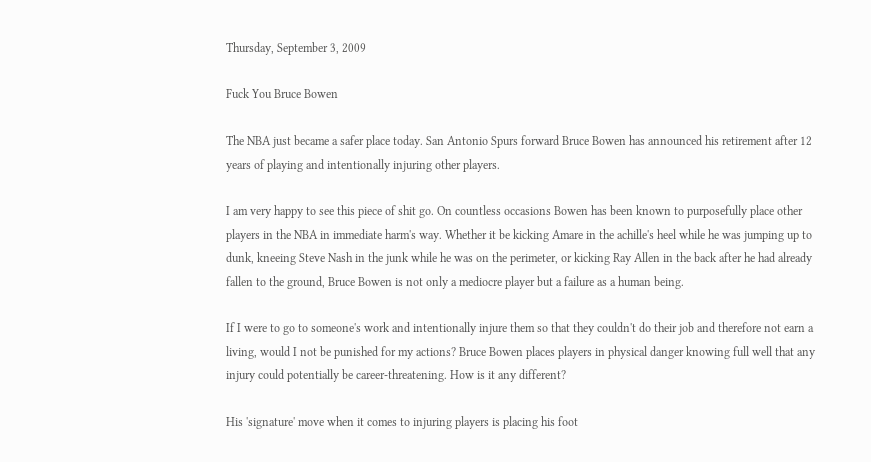Thursday, September 3, 2009

Fuck You Bruce Bowen

The NBA just became a safer place today. San Antonio Spurs forward Bruce Bowen has announced his retirement after 12 years of playing and intentionally injuring other players.

I am very happy to see this piece of shit go. On countless occasions Bowen has been known to purposefully place other players in the NBA in immediate harm's way. Whether it be kicking Amare in the achille's heel while he was jumping up to dunk, kneeing Steve Nash in the junk while he was on the perimeter, or kicking Ray Allen in the back after he had already fallen to the ground, Bruce Bowen is not only a mediocre player but a failure as a human being.

If I were to go to someone's work and intentionally injure them so that they couldn't do their job and therefore not earn a living, would I not be punished for my actions? Bruce Bowen places players in physical danger knowing full well that any injury could potentially be career-threatening. How is it any different?

His 'signature' move when it comes to injuring players is placing his foot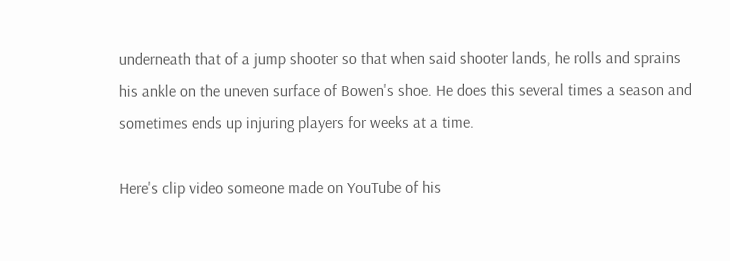underneath that of a jump shooter so that when said shooter lands, he rolls and sprains his ankle on the uneven surface of Bowen's shoe. He does this several times a season and sometimes ends up injuring players for weeks at a time.

Here's clip video someone made on YouTube of his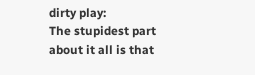dirty play:
The stupidest part about it all is that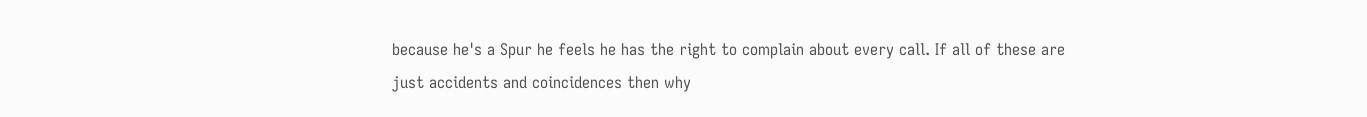because he's a Spur he feels he has the right to complain about every call. If all of these are just accidents and coincidences then why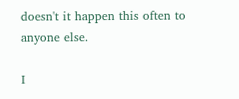doesn't it happen this often to anyone else.

I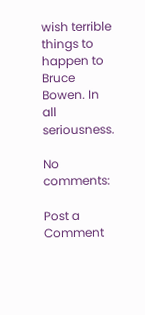wish terrible things to happen to Bruce Bowen. In all seriousness.

No comments:

Post a Comment